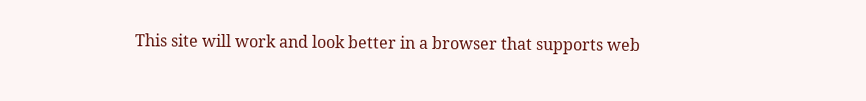This site will work and look better in a browser that supports web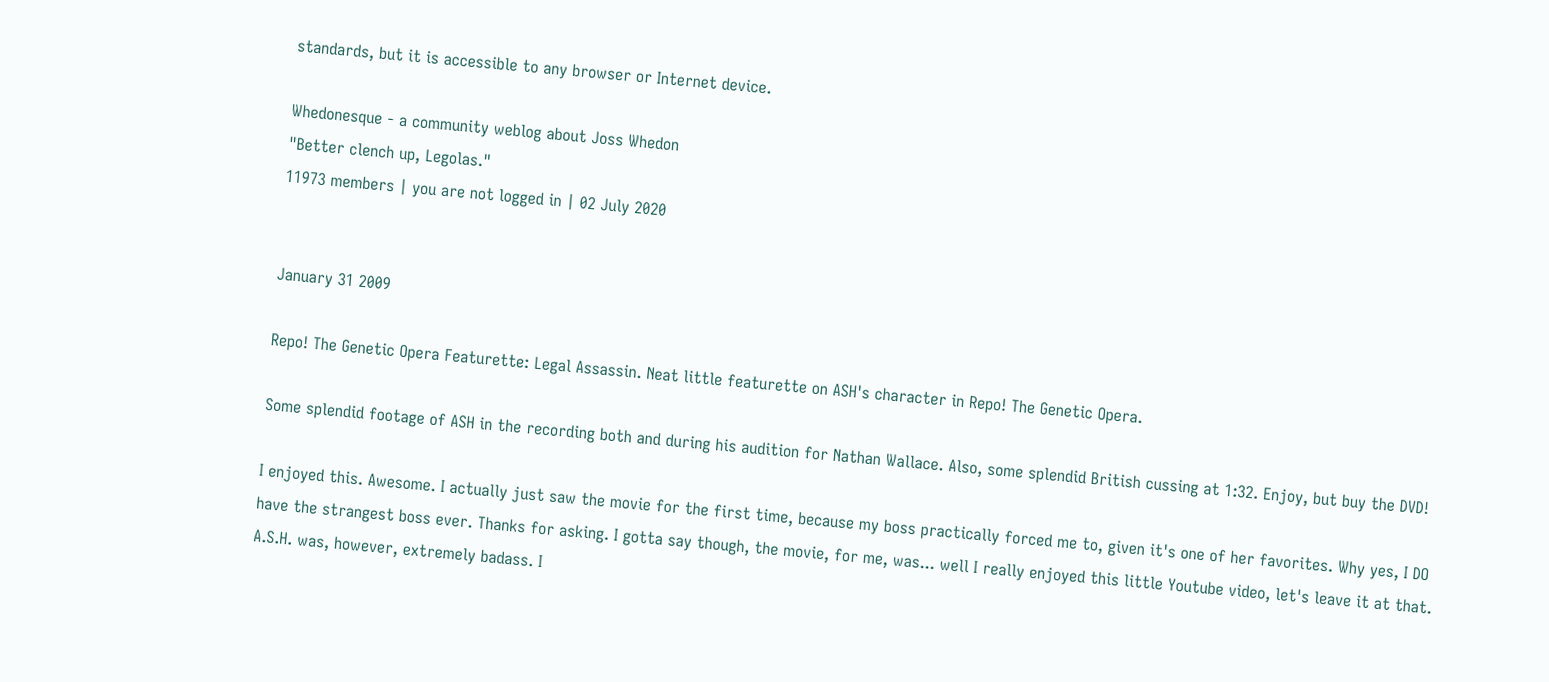standards, but it is accessible to any browser or Internet device.

Whedonesque - a community weblog about Joss Whedon
"Better clench up, Legolas."
11973 members | you are not logged in | 02 July 2020


January 31 2009

Repo! The Genetic Opera Featurette: Legal Assassin. Neat little featurette on ASH's character in Repo! The Genetic Opera.

Some splendid footage of ASH in the recording both and during his audition for Nathan Wallace. Also, some splendid British cussing at 1:32. Enjoy, but buy the DVD!

I enjoyed this. Awesome. I actually just saw the movie for the first time, because my boss practically forced me to, given it's one of her favorites. Why yes, I DO have the strangest boss ever. Thanks for asking. I gotta say though, the movie, for me, was... well I really enjoyed this little Youtube video, let's leave it at that. A.S.H. was, however, extremely badass. I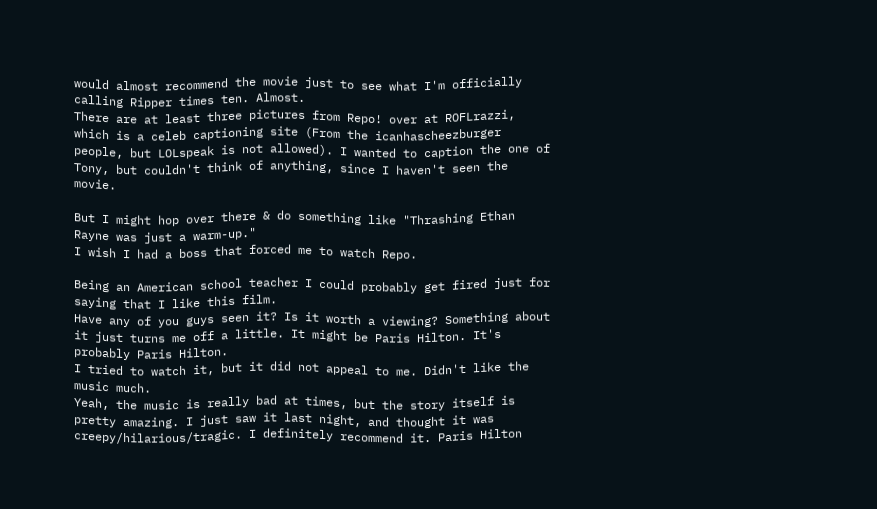would almost recommend the movie just to see what I'm officially calling Ripper times ten. Almost.
There are at least three pictures from Repo! over at ROFLrazzi, which is a celeb captioning site (From the icanhascheezburger people, but LOLspeak is not allowed). I wanted to caption the one of Tony, but couldn't think of anything, since I haven't seen the movie.

But I might hop over there & do something like "Thrashing Ethan Rayne was just a warm-up."
I wish I had a boss that forced me to watch Repo.

Being an American school teacher I could probably get fired just for saying that I like this film.
Have any of you guys seen it? Is it worth a viewing? Something about it just turns me off a little. It might be Paris Hilton. It's probably Paris Hilton.
I tried to watch it, but it did not appeal to me. Didn't like the music much.
Yeah, the music is really bad at times, but the story itself is pretty amazing. I just saw it last night, and thought it was creepy/hilarious/tragic. I definitely recommend it. Paris Hilton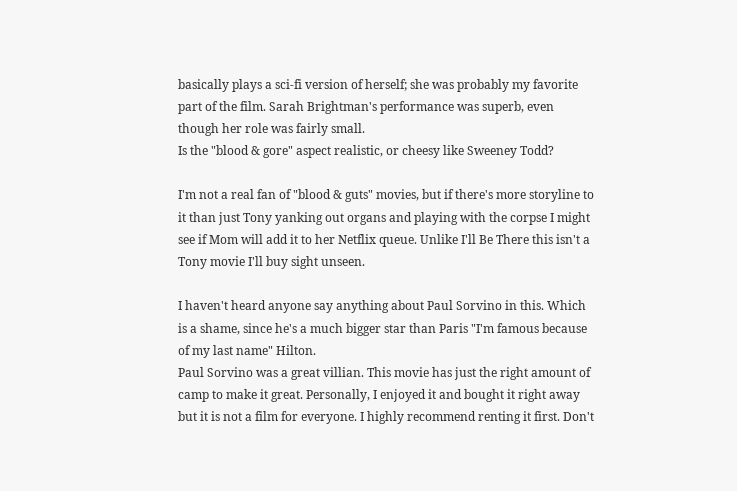basically plays a sci-fi version of herself; she was probably my favorite part of the film. Sarah Brightman's performance was superb, even though her role was fairly small.
Is the "blood & gore" aspect realistic, or cheesy like Sweeney Todd?

I'm not a real fan of "blood & guts" movies, but if there's more storyline to it than just Tony yanking out organs and playing with the corpse I might see if Mom will add it to her Netflix queue. Unlike I'll Be There this isn't a Tony movie I'll buy sight unseen.

I haven't heard anyone say anything about Paul Sorvino in this. Which is a shame, since he's a much bigger star than Paris "I'm famous because of my last name" Hilton.
Paul Sorvino was a great villian. This movie has just the right amount of camp to make it great. Personally, I enjoyed it and bought it right away but it is not a film for everyone. I highly recommend renting it first. Don't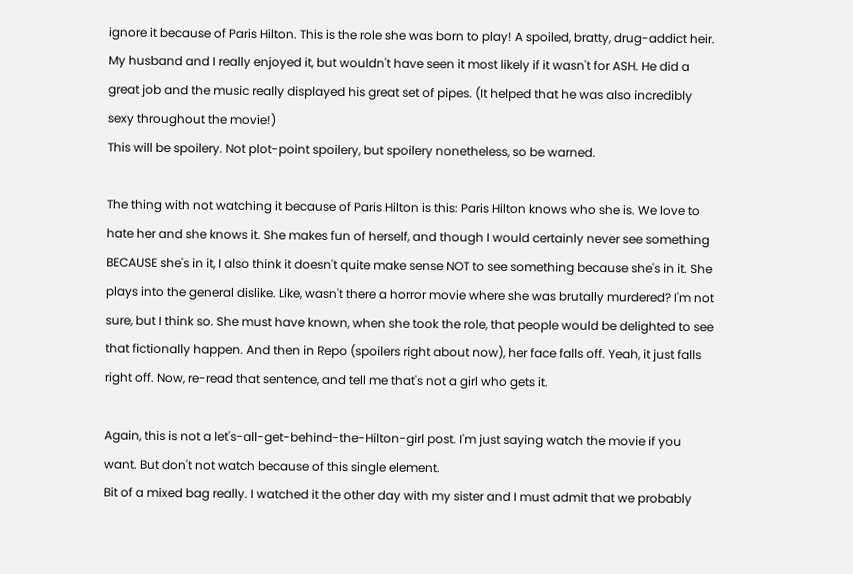ignore it because of Paris Hilton. This is the role she was born to play! A spoiled, bratty, drug-addict heir.
My husband and I really enjoyed it, but wouldn't have seen it most likely if it wasn't for ASH. He did a great job and the music really displayed his great set of pipes. (It helped that he was also incredibly sexy throughout the movie!)
This will be spoilery. Not plot-point spoilery, but spoilery nonetheless, so be warned.

The thing with not watching it because of Paris Hilton is this: Paris Hilton knows who she is. We love to hate her and she knows it. She makes fun of herself, and though I would certainly never see something BECAUSE she's in it, I also think it doesn't quite make sense NOT to see something because she's in it. She plays into the general dislike. Like, wasn't there a horror movie where she was brutally murdered? I'm not sure, but I think so. She must have known, when she took the role, that people would be delighted to see that fictionally happen. And then in Repo (spoilers right about now), her face falls off. Yeah, it just falls right off. Now, re-read that sentence, and tell me that's not a girl who gets it.

Again, this is not a let's-all-get-behind-the-Hilton-girl post. I'm just saying watch the movie if you want. But don't not watch because of this single element.
Bit of a mixed bag really. I watched it the other day with my sister and I must admit that we probably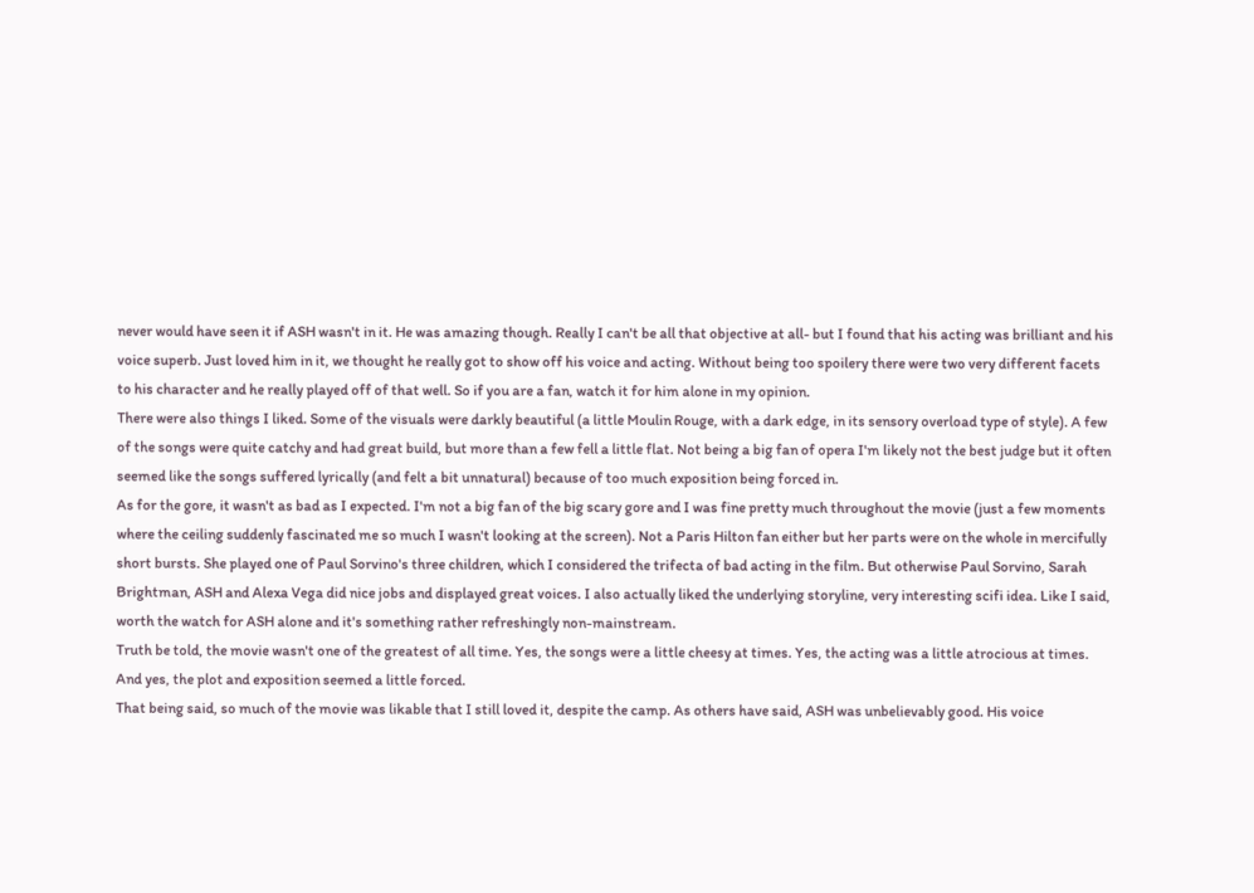never would have seen it if ASH wasn't in it. He was amazing though. Really I can't be all that objective at all- but I found that his acting was brilliant and his voice superb. Just loved him in it, we thought he really got to show off his voice and acting. Without being too spoilery there were two very different facets to his character and he really played off of that well. So if you are a fan, watch it for him alone in my opinion.
There were also things I liked. Some of the visuals were darkly beautiful (a little Moulin Rouge, with a dark edge, in its sensory overload type of style). A few of the songs were quite catchy and had great build, but more than a few fell a little flat. Not being a big fan of opera I'm likely not the best judge but it often seemed like the songs suffered lyrically (and felt a bit unnatural) because of too much exposition being forced in.
As for the gore, it wasn't as bad as I expected. I'm not a big fan of the big scary gore and I was fine pretty much throughout the movie (just a few moments where the ceiling suddenly fascinated me so much I wasn't looking at the screen). Not a Paris Hilton fan either but her parts were on the whole in mercifully short bursts. She played one of Paul Sorvino's three children, which I considered the trifecta of bad acting in the film. But otherwise Paul Sorvino, Sarah Brightman, ASH and Alexa Vega did nice jobs and displayed great voices. I also actually liked the underlying storyline, very interesting scifi idea. Like I said, worth the watch for ASH alone and it's something rather refreshingly non-mainstream.
Truth be told, the movie wasn't one of the greatest of all time. Yes, the songs were a little cheesy at times. Yes, the acting was a little atrocious at times. And yes, the plot and exposition seemed a little forced.
That being said, so much of the movie was likable that I still loved it, despite the camp. As others have said, ASH was unbelievably good. His voice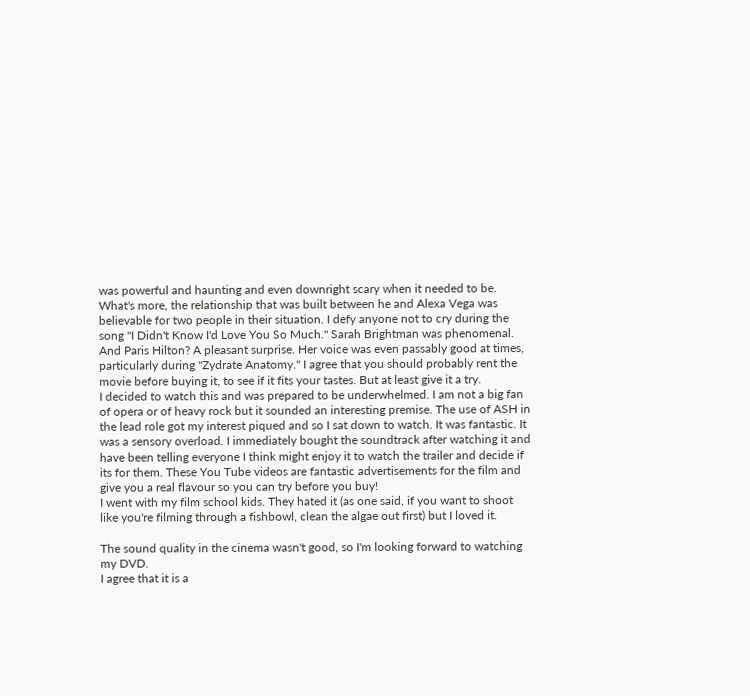was powerful and haunting and even downright scary when it needed to be. What's more, the relationship that was built between he and Alexa Vega was believable for two people in their situation. I defy anyone not to cry during the song "I Didn't Know I'd Love You So Much." Sarah Brightman was phenomenal. And Paris Hilton? A pleasant surprise. Her voice was even passably good at times, particularly during "Zydrate Anatomy." I agree that you should probably rent the movie before buying it, to see if it fits your tastes. But at least give it a try.
I decided to watch this and was prepared to be underwhelmed. I am not a big fan of opera or of heavy rock but it sounded an interesting premise. The use of ASH in the lead role got my interest piqued and so I sat down to watch. It was fantastic. It was a sensory overload. I immediately bought the soundtrack after watching it and have been telling everyone I think might enjoy it to watch the trailer and decide if its for them. These You Tube videos are fantastic advertisements for the film and give you a real flavour so you can try before you buy!
I went with my film school kids. They hated it (as one said, if you want to shoot like you're filming through a fishbowl, clean the algae out first) but I loved it.

The sound quality in the cinema wasn't good, so I'm looking forward to watching my DVD.
I agree that it is a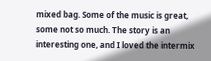mixed bag. Some of the music is great, some not so much. The story is an interesting one, and I loved the intermix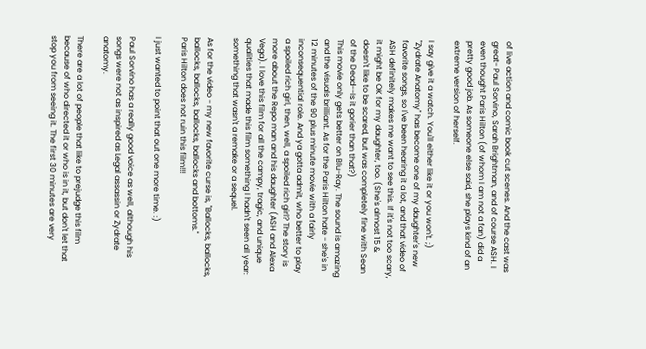of live action and comic book cut scenes. And the cast was great- Paul Sorvino, Sarah Brightman, and of course ASH. I even thought Paris Hilton (of whom I am not a fan) did a pretty good job. As someone else said, she plays kind of an extreme version of herself.

I say give it a watch. You'll either like it or you won't. ;)
"Zydrate Anatomy" has become one of my daughter's new favorite songs, so I've been hearing it a lot, and that video of ASH definitely makes me want to see this. If it's not too scary, it might be OK for my daughter, too. (She's almost 15 & doesn't like to be scared, but was completely fine with Sean of the Dead--Is it gorier than that?)
This movie only gets better on Blu-Ray. The sound is amazing and the visuals brilliant. As for the Paris Hilton hate - she's in 12 minutes of the 90 plus minute movie with a fairly inconsequential role. And ya gotta admit, who better to play a spoiled rich girl, then, well, a spoiled rich girl? The story is more about the Repo man and his daughter (ASH and Alexa Vega). I love this film for all the campy, tragic, and unique qualities that made this film something I hadn't seen all year: something that wasn't a remake or a sequel.

As for the video - my new favorite curse is, "Ballocks, ballocks, ballocks, ballocks, ballocks, ballocks and bottoms."
Paris Hilton does not ruin this film!!!

I just wanted to point that out one more time. :)

Paul Sorvino has a really good voice as well, although his songs were not as inspired as Legal assassin or Zydrate anatomy.

There are a lot of people that like to prejudge this film because of who directed it or who is in it, but don't let that stop you from seeing it. The first 30 minutes are very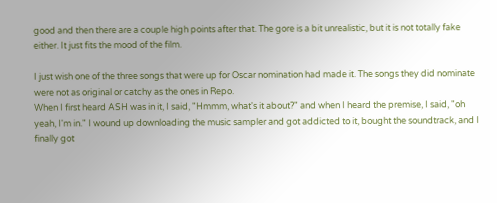good and then there are a couple high points after that. The gore is a bit unrealistic, but it is not totally fake either. It just fits the mood of the film.

I just wish one of the three songs that were up for Oscar nomination had made it. The songs they did nominate were not as original or catchy as the ones in Repo.
When I first heard ASH was in it, I said, "Hmmm, what's it about?" and when I heard the premise, I said, "oh yeah, I'm in." I wound up downloading the music sampler and got addicted to it, bought the soundtrack, and I finally got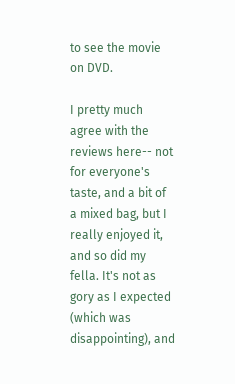to see the movie on DVD.

I pretty much agree with the reviews here-- not for everyone's taste, and a bit of a mixed bag, but I really enjoyed it, and so did my fella. It's not as gory as I expected (which was disappointing), and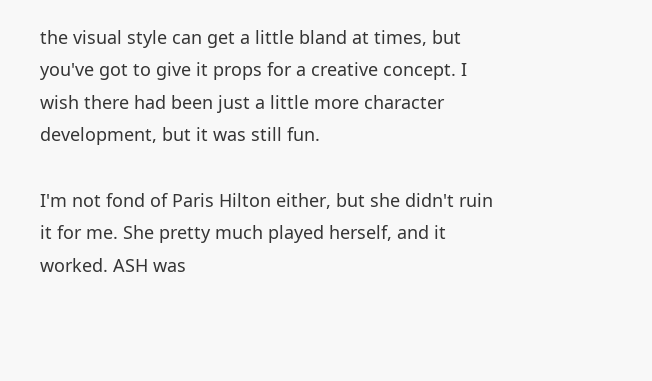the visual style can get a little bland at times, but you've got to give it props for a creative concept. I wish there had been just a little more character development, but it was still fun.

I'm not fond of Paris Hilton either, but she didn't ruin it for me. She pretty much played herself, and it worked. ASH was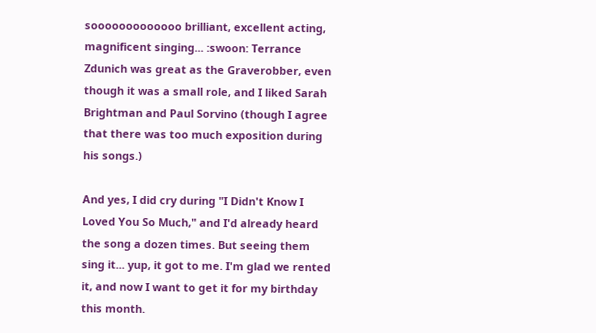sooooooooooooo brilliant, excellent acting, magnificent singing... :swoon: Terrance Zdunich was great as the Graverobber, even though it was a small role, and I liked Sarah Brightman and Paul Sorvino (though I agree that there was too much exposition during his songs.)

And yes, I did cry during "I Didn't Know I Loved You So Much," and I'd already heard the song a dozen times. But seeing them sing it... yup, it got to me. I'm glad we rented it, and now I want to get it for my birthday this month.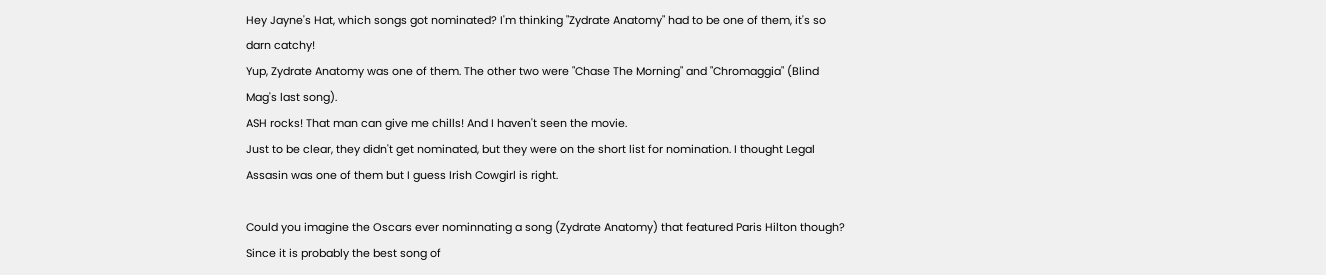Hey Jayne's Hat, which songs got nominated? I'm thinking "Zydrate Anatomy" had to be one of them, it's so darn catchy!
Yup, Zydrate Anatomy was one of them. The other two were "Chase The Morning" and "Chromaggia" (Blind Mag's last song).
ASH rocks! That man can give me chills! And I haven't seen the movie.
Just to be clear, they didn't get nominated, but they were on the short list for nomination. I thought Legal Assasin was one of them but I guess Irish Cowgirl is right.

Could you imagine the Oscars ever nominnating a song (Zydrate Anatomy) that featured Paris Hilton though?
Since it is probably the best song of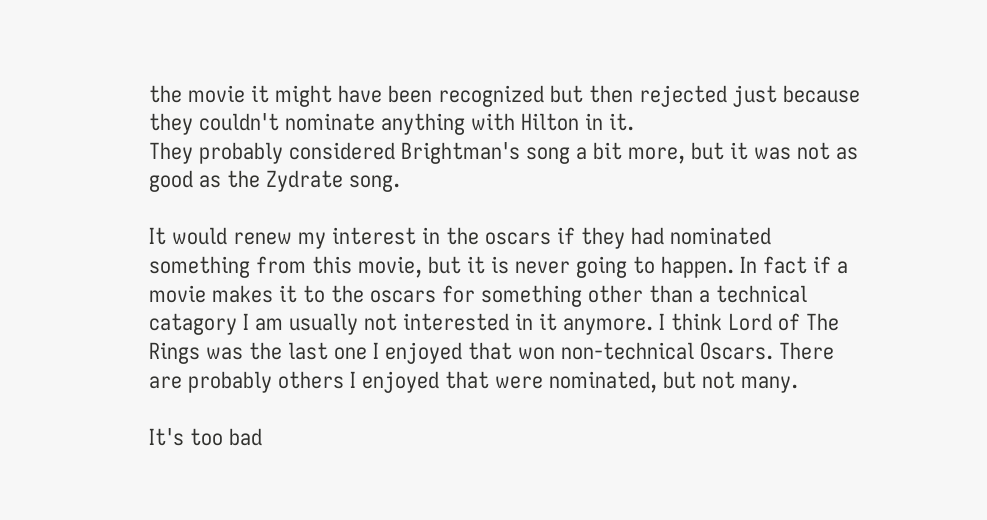the movie it might have been recognized but then rejected just because they couldn't nominate anything with Hilton in it.
They probably considered Brightman's song a bit more, but it was not as good as the Zydrate song.

It would renew my interest in the oscars if they had nominated something from this movie, but it is never going to happen. In fact if a movie makes it to the oscars for something other than a technical catagory I am usually not interested in it anymore. I think Lord of The Rings was the last one I enjoyed that won non-technical Oscars. There are probably others I enjoyed that were nominated, but not many.

It's too bad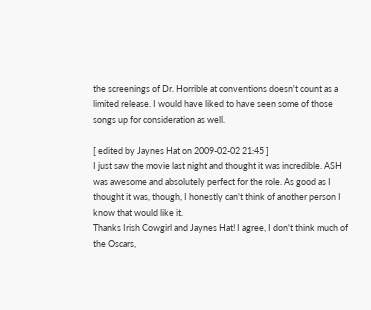the screenings of Dr. Horrible at conventions doesn't count as a limited release. I would have liked to have seen some of those songs up for consideration as well.

[ edited by Jaynes Hat on 2009-02-02 21:45 ]
I just saw the movie last night and thought it was incredible. ASH was awesome and absolutely perfect for the role. As good as I thought it was, though, I honestly can't think of another person I know that would like it.
Thanks Irish Cowgirl and Jaynes Hat! I agree, I don't think much of the Oscars,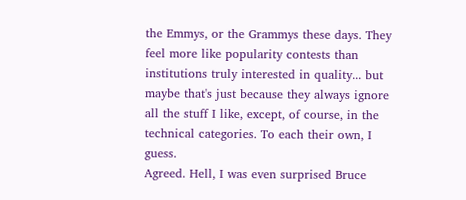the Emmys, or the Grammys these days. They feel more like popularity contests than institutions truly interested in quality... but maybe that's just because they always ignore all the stuff I like, except, of course, in the technical categories. To each their own, I guess.
Agreed. Hell, I was even surprised Bruce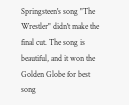Springsteen's song "The Wrestler" didn't make the final cut. The song is beautiful, and it won the Golden Globe for best song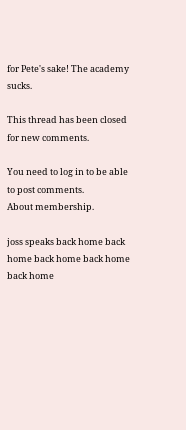for Pete's sake! The academy sucks.

This thread has been closed for new comments.

You need to log in to be able to post comments.
About membership.

joss speaks back home back home back home back home back home